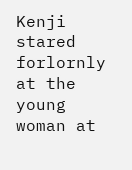Kenji stared forlornly at the young woman at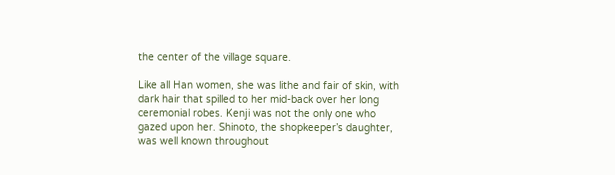the center of the village square.

Like all Han women, she was lithe and fair of skin, with dark hair that spilled to her mid-back over her long ceremonial robes. Kenji was not the only one who gazed upon her. Shinoto, the shopkeeper’s daughter, was well known throughout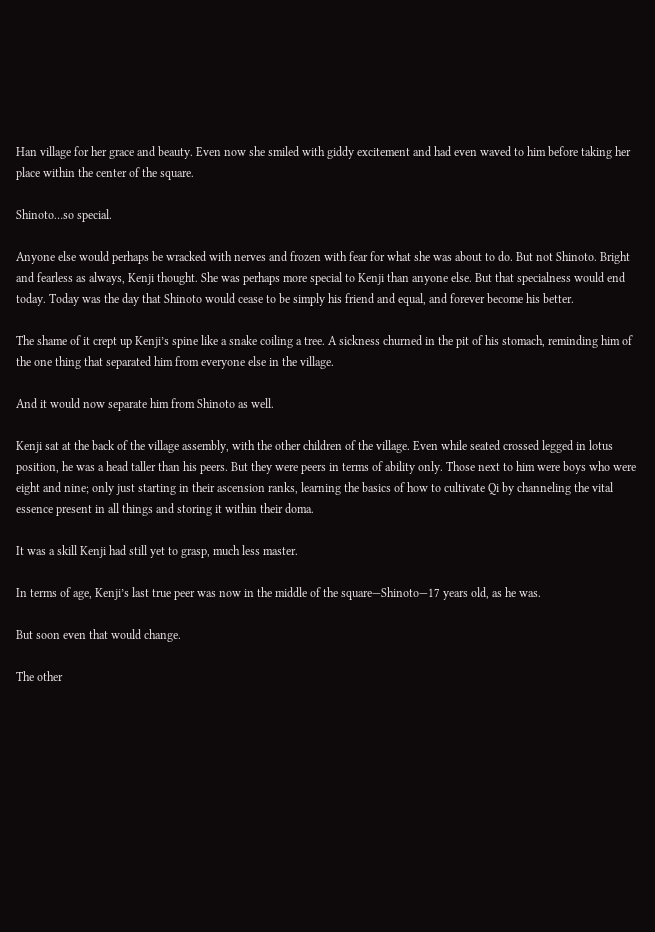Han village for her grace and beauty. Even now she smiled with giddy excitement and had even waved to him before taking her place within the center of the square.

Shinoto…so special.

Anyone else would perhaps be wracked with nerves and frozen with fear for what she was about to do. But not Shinoto. Bright and fearless as always, Kenji thought. She was perhaps more special to Kenji than anyone else. But that specialness would end today. Today was the day that Shinoto would cease to be simply his friend and equal, and forever become his better.

The shame of it crept up Kenji’s spine like a snake coiling a tree. A sickness churned in the pit of his stomach, reminding him of the one thing that separated him from everyone else in the village.

And it would now separate him from Shinoto as well.

Kenji sat at the back of the village assembly, with the other children of the village. Even while seated crossed legged in lotus position, he was a head taller than his peers. But they were peers in terms of ability only. Those next to him were boys who were eight and nine; only just starting in their ascension ranks, learning the basics of how to cultivate Qi by channeling the vital essence present in all things and storing it within their doma.

It was a skill Kenji had still yet to grasp, much less master.

In terms of age, Kenji’s last true peer was now in the middle of the square—Shinoto—17 years old, as he was.

But soon even that would change.

The other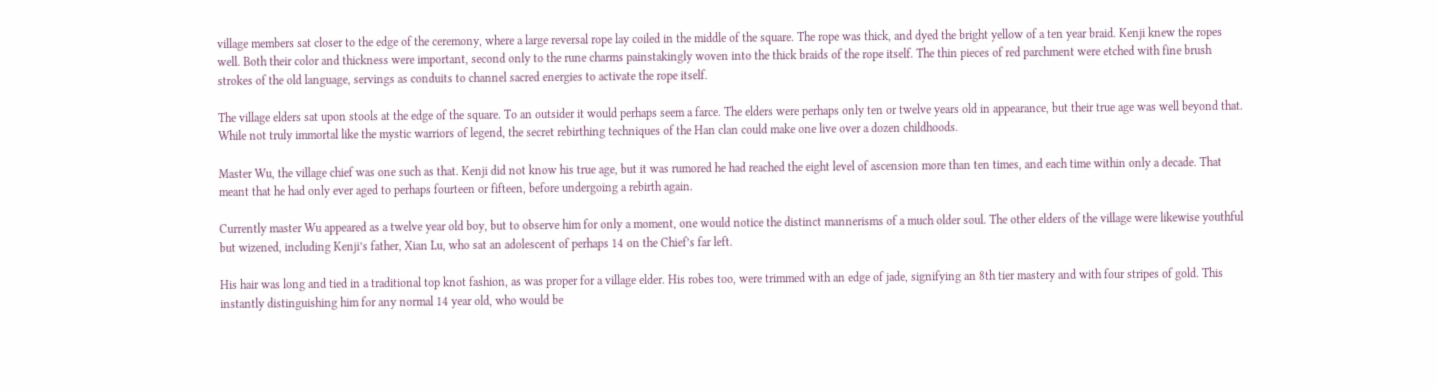village members sat closer to the edge of the ceremony, where a large reversal rope lay coiled in the middle of the square. The rope was thick, and dyed the bright yellow of a ten year braid. Kenji knew the ropes well. Both their color and thickness were important, second only to the rune charms painstakingly woven into the thick braids of the rope itself. The thin pieces of red parchment were etched with fine brush strokes of the old language, servings as conduits to channel sacred energies to activate the rope itself.

The village elders sat upon stools at the edge of the square. To an outsider it would perhaps seem a farce. The elders were perhaps only ten or twelve years old in appearance, but their true age was well beyond that. While not truly immortal like the mystic warriors of legend, the secret rebirthing techniques of the Han clan could make one live over a dozen childhoods.

Master Wu, the village chief was one such as that. Kenji did not know his true age, but it was rumored he had reached the eight level of ascension more than ten times, and each time within only a decade. That meant that he had only ever aged to perhaps fourteen or fifteen, before undergoing a rebirth again.

Currently master Wu appeared as a twelve year old boy, but to observe him for only a moment, one would notice the distinct mannerisms of a much older soul. The other elders of the village were likewise youthful but wizened, including Kenji’s father, Xian Lu, who sat an adolescent of perhaps 14 on the Chief’s far left.

His hair was long and tied in a traditional top knot fashion, as was proper for a village elder. His robes too, were trimmed with an edge of jade, signifying an 8th tier mastery and with four stripes of gold. This instantly distinguishing him for any normal 14 year old, who would be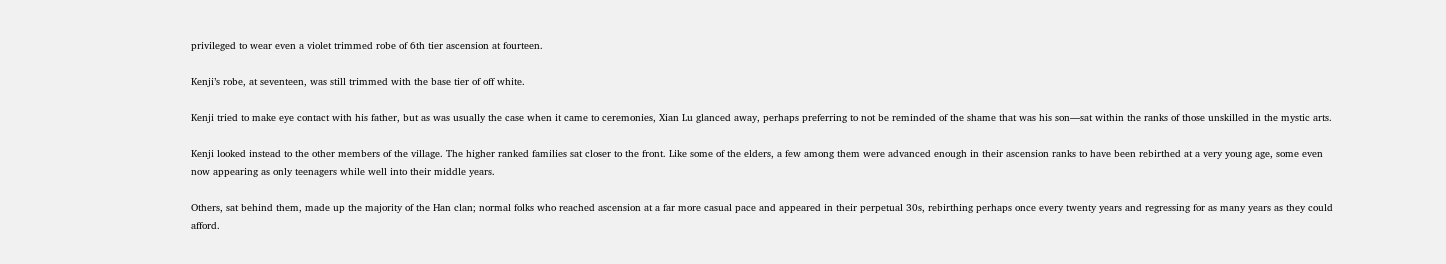privileged to wear even a violet trimmed robe of 6th tier ascension at fourteen.

Kenji’s robe, at seventeen, was still trimmed with the base tier of off white.

Kenji tried to make eye contact with his father, but as was usually the case when it came to ceremonies, Xian Lu glanced away, perhaps preferring to not be reminded of the shame that was his son—sat within the ranks of those unskilled in the mystic arts.

Kenji looked instead to the other members of the village. The higher ranked families sat closer to the front. Like some of the elders, a few among them were advanced enough in their ascension ranks to have been rebirthed at a very young age, some even now appearing as only teenagers while well into their middle years.

Others, sat behind them, made up the majority of the Han clan; normal folks who reached ascension at a far more casual pace and appeared in their perpetual 30s, rebirthing perhaps once every twenty years and regressing for as many years as they could afford.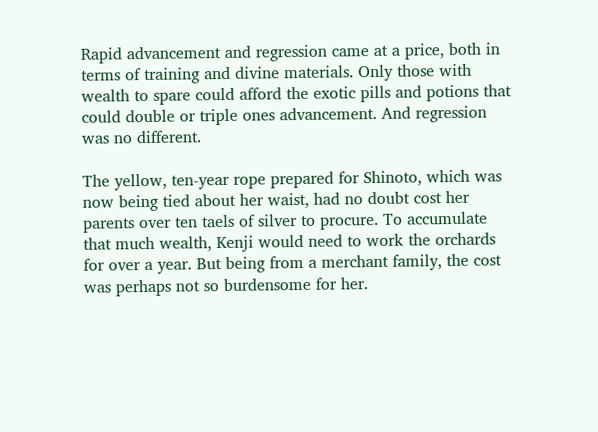Rapid advancement and regression came at a price, both in terms of training and divine materials. Only those with wealth to spare could afford the exotic pills and potions that could double or triple ones advancement. And regression was no different.

The yellow, ten-year rope prepared for Shinoto, which was now being tied about her waist, had no doubt cost her parents over ten taels of silver to procure. To accumulate that much wealth, Kenji would need to work the orchards for over a year. But being from a merchant family, the cost was perhaps not so burdensome for her.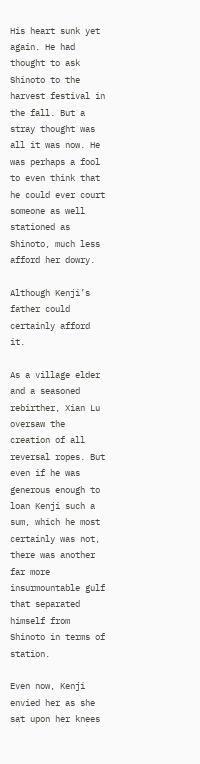His heart sunk yet again. He had thought to ask Shinoto to the harvest festival in the fall. But a stray thought was all it was now. He was perhaps a fool to even think that he could ever court someone as well stationed as Shinoto, much less afford her dowry.

Although Kenji’s father could certainly afford it.

As a village elder and a seasoned rebirther, Xian Lu oversaw the creation of all reversal ropes. But even if he was generous enough to loan Kenji such a sum, which he most certainly was not, there was another far more insurmountable gulf that separated himself from Shinoto in terms of station.

Even now, Kenji envied her as she sat upon her knees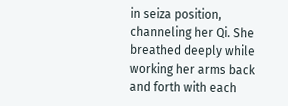in seiza position, channeling her Qi. She breathed deeply while working her arms back and forth with each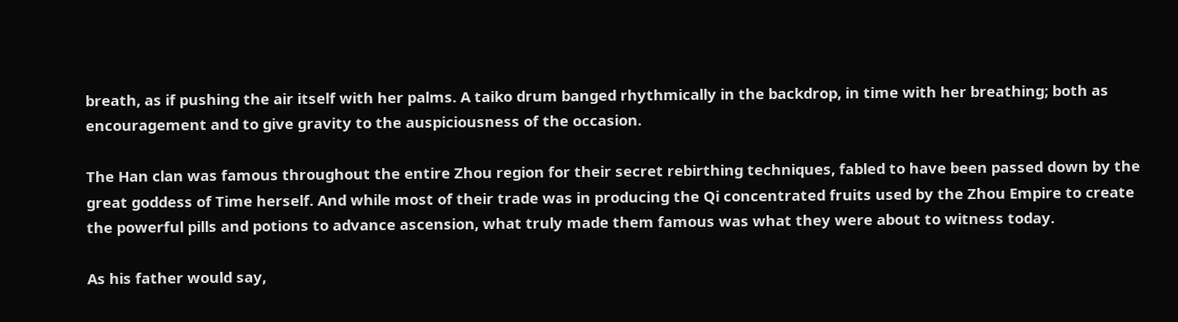breath, as if pushing the air itself with her palms. A taiko drum banged rhythmically in the backdrop, in time with her breathing; both as encouragement and to give gravity to the auspiciousness of the occasion.

The Han clan was famous throughout the entire Zhou region for their secret rebirthing techniques, fabled to have been passed down by the great goddess of Time herself. And while most of their trade was in producing the Qi concentrated fruits used by the Zhou Empire to create the powerful pills and potions to advance ascension, what truly made them famous was what they were about to witness today.

As his father would say,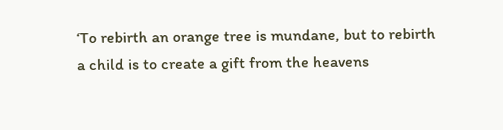‘To rebirth an orange tree is mundane, but to rebirth a child is to create a gift from the heavens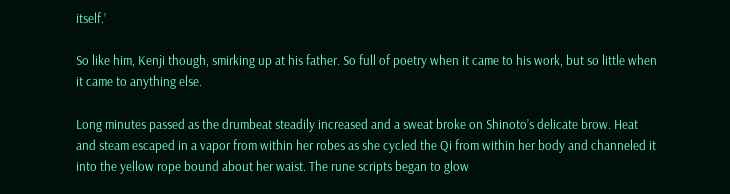itself.’

So like him, Kenji though, smirking up at his father. So full of poetry when it came to his work, but so little when it came to anything else.

Long minutes passed as the drumbeat steadily increased and a sweat broke on Shinoto’s delicate brow. Heat and steam escaped in a vapor from within her robes as she cycled the Qi from within her body and channeled it into the yellow rope bound about her waist. The rune scripts began to glow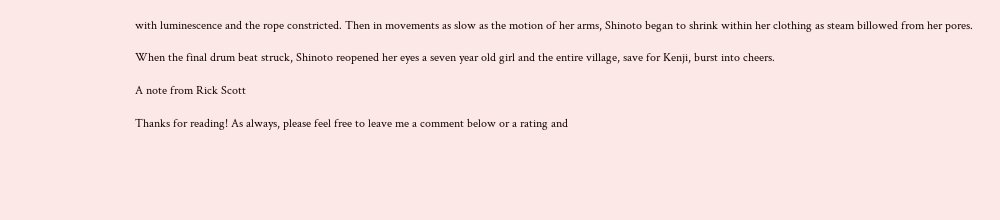with luminescence and the rope constricted. Then in movements as slow as the motion of her arms, Shinoto began to shrink within her clothing as steam billowed from her pores.

When the final drum beat struck, Shinoto reopened her eyes a seven year old girl and the entire village, save for Kenji, burst into cheers.

A note from Rick Scott

Thanks for reading! As always, please feel free to leave me a comment below or a rating and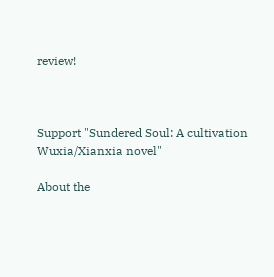review!



Support "Sundered Soul: A cultivation Wuxia/Xianxia novel"

About the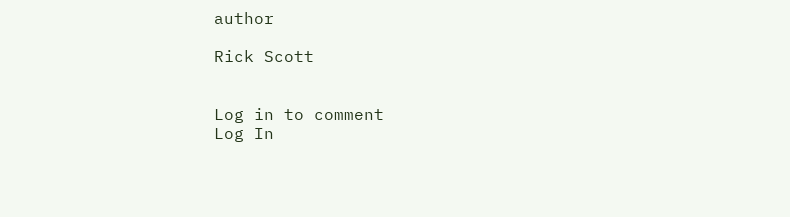author

Rick Scott


Log in to comment
Log In